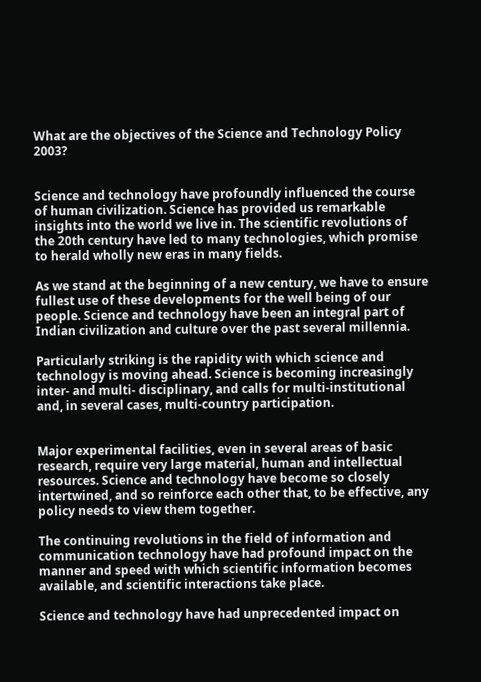What are the objectives of the Science and Technology Policy 2003?


Science and technology have profoundly influenced the course of human civilization. Science has provided us remarkable insights into the world we live in. The scientific revolutions of the 20th century have led to many technologies, which promise to herald wholly new eras in many fields.

As we stand at the beginning of a new century, we have to ensure fullest use of these developments for the well being of our people. Science and technology have been an integral part of Indian civilization and culture over the past several millennia.

Particularly striking is the rapidity with which science and technology is moving ahead. Science is becoming increasingly inter- and multi- disciplinary, and calls for multi-institutional and, in several cases, multi-country participation.


Major experimental facilities, even in several areas of basic research, require very large material, human and intellectual resources. Science and technology have become so closely intertwined, and so reinforce each other that, to be effective, any policy needs to view them together.

The continuing revolutions in the field of information and communication technology have had profound impact on the manner and speed with which scientific information becomes available, and scientific interactions take place.

Science and technology have had unprecedented impact on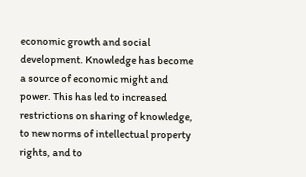economic growth and social development. Knowledge has become a source of economic might and power. This has led to increased restrictions on sharing of knowledge, to new norms of intellectual property rights, and to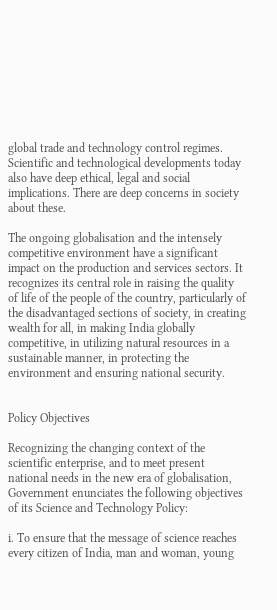global trade and technology control regimes. Scientific and technological developments today also have deep ethical, legal and social implications. There are deep concerns in society about these.

The ongoing globalisation and the intensely competitive environment have a significant impact on the production and services sectors. It recognizes its central role in raising the quality of life of the people of the country, particularly of the disadvantaged sections of society, in creating wealth for all, in making India globally competitive, in utilizing natural resources in a sustainable manner, in protecting the environment and ensuring national security.


Policy Objectives

Recognizing the changing context of the scientific enterprise, and to meet present national needs in the new era of globalisation, Government enunciates the following objectives of its Science and Technology Policy:

i. To ensure that the message of science reaches every citizen of India, man and woman, young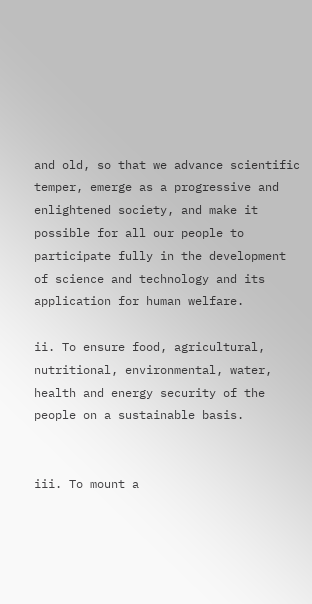and old, so that we advance scientific temper, emerge as a progressive and enlightened society, and make it possible for all our people to participate fully in the development of science and technology and its application for human welfare.

ii. To ensure food, agricultural, nutritional, environmental, water, health and energy security of the people on a sustainable basis.


iii. To mount a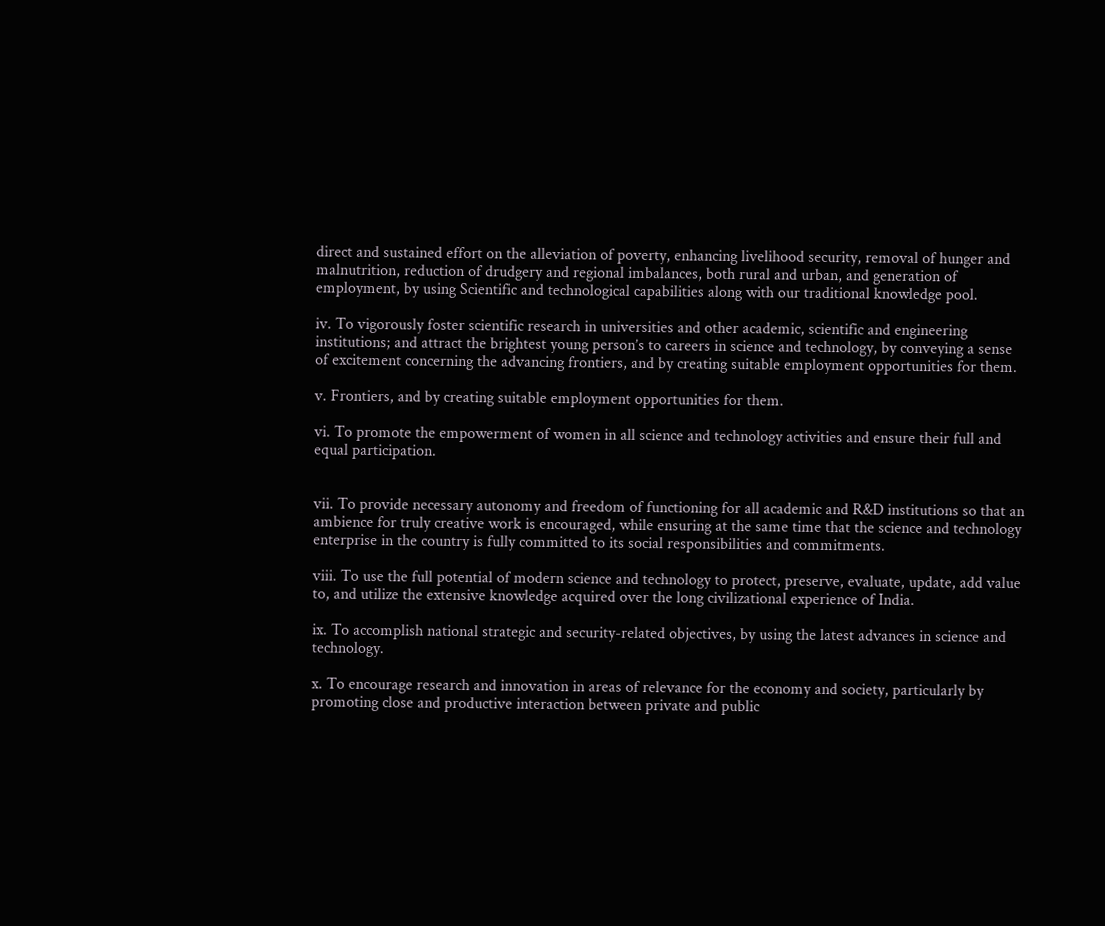direct and sustained effort on the alleviation of poverty, enhancing livelihood security, removal of hunger and malnutrition, reduction of drudgery and regional imbalances, both rural and urban, and generation of employment, by using Scientific and technological capabilities along with our traditional knowledge pool.

iv. To vigorously foster scientific research in universities and other academic, scientific and engineering institutions; and attract the brightest young person’s to careers in science and technology, by conveying a sense of excitement concerning the advancing frontiers, and by creating suitable employment opportunities for them.

v. Frontiers, and by creating suitable employment opportunities for them.

vi. To promote the empowerment of women in all science and technology activities and ensure their full and equal participation.


vii. To provide necessary autonomy and freedom of functioning for all academic and R&D institutions so that an ambience for truly creative work is encouraged, while ensuring at the same time that the science and technology enterprise in the country is fully committed to its social responsibilities and commitments.

viii. To use the full potential of modern science and technology to protect, preserve, evaluate, update, add value to, and utilize the extensive knowledge acquired over the long civilizational experience of India.

ix. To accomplish national strategic and security-related objectives, by using the latest advances in science and technology.

x. To encourage research and innovation in areas of relevance for the economy and society, particularly by promoting close and productive interaction between private and public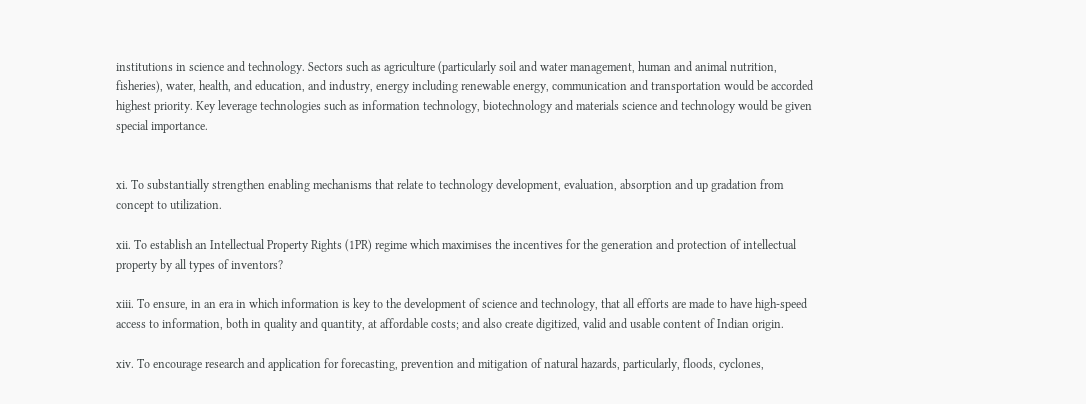institutions in science and technology. Sectors such as agriculture (particularly soil and water management, human and animal nutrition, fisheries), water, health, and education, and industry, energy including renewable energy, communication and transportation would be accorded highest priority. Key leverage technologies such as information technology, biotechnology and materials science and technology would be given special importance.


xi. To substantially strengthen enabling mechanisms that relate to technology development, evaluation, absorption and up gradation from concept to utilization.

xii. To establish an Intellectual Property Rights (1PR) regime which maximises the incentives for the generation and protection of intellectual property by all types of inventors?

xiii. To ensure, in an era in which information is key to the development of science and technology, that all efforts are made to have high-speed access to information, both in quality and quantity, at affordable costs; and also create digitized, valid and usable content of Indian origin.

xiv. To encourage research and application for forecasting, prevention and mitigation of natural hazards, particularly, floods, cyclones,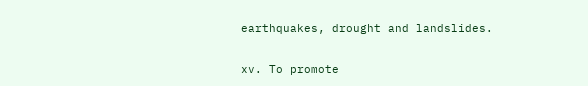earthquakes, drought and landslides.

xv. To promote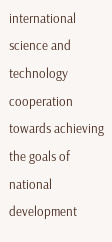international science and technology cooperation towards achieving the goals of national development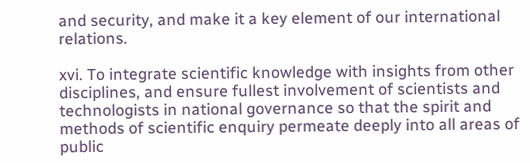and security, and make it a key element of our international relations.

xvi. To integrate scientific knowledge with insights from other disciplines, and ensure fullest involvement of scientists and technologists in national governance so that the spirit and methods of scientific enquiry permeate deeply into all areas of public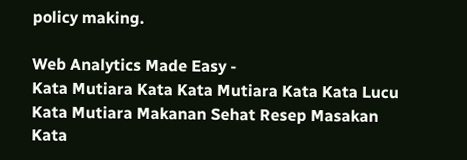policy making.

Web Analytics Made Easy -
Kata Mutiara Kata Kata Mutiara Kata Kata Lucu Kata Mutiara Makanan Sehat Resep Masakan Kata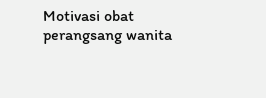Motivasi obat perangsang wanita